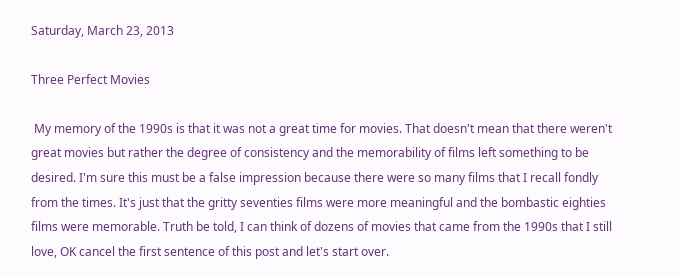Saturday, March 23, 2013

Three Perfect Movies

 My memory of the 1990s is that it was not a great time for movies. That doesn't mean that there weren't great movies but rather the degree of consistency and the memorability of films left something to be desired. I'm sure this must be a false impression because there were so many films that I recall fondly from the times. It's just that the gritty seventies films were more meaningful and the bombastic eighties films were memorable. Truth be told, I can think of dozens of movies that came from the 1990s that I still love, OK cancel the first sentence of this post and let's start over.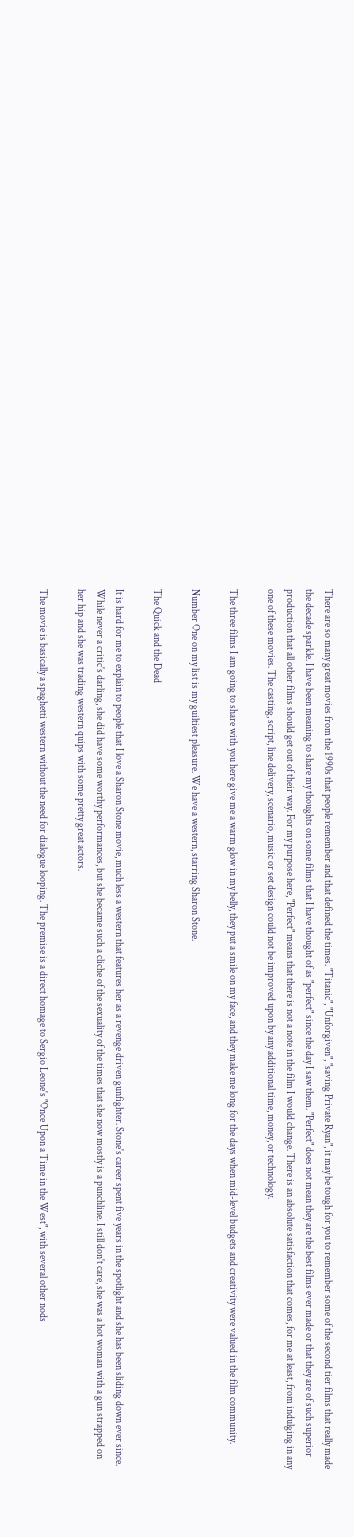There are so many great movies from the 1990s that people remember and that defined the times. "Titanic", "Unforgiven", "saving Private Ryan", it may be tough for you to remember some of the second tier films that really made the decade sparkle. I have been meaning to share my thoughts on some films that I have thought of as "perfect" since the day I saw them. "Perfect" does not mean they are the best films ever made or that they are of such superior production that all other films should get out of their way. For my purpose here, "Perfect" means that there is not a note in the film I would change. There is an absolute satisfaction that comes, for me at least, from indulging in any one of these movies. The casting, script, line delivery, scenario, music or set design could not be improved upon by any additional time, money, or technology.

The three films I am going to share with you here give me a warm glow in my belly, they put a smile on my face, and they make me long for the days when mid-level budgets and creativity were valued in the film community.

Number One on my list is my guiltiest pleasure. We have a western, starring Sharon Stone.

The Quick and the Dead

It is hard for me to explain to people that I love a Sharon Stone movie, much less a western that features her as a revenge driven gunfighter. Stone's career spent five years in the spotlight and she has been sliding down ever since. While never a critic's darling, she did have some worthy performances, but she became such a cliche of the sexuality of the times that she now mostly is a punchline. I still don't care, she was a hot woman with a gun strapped on her hip and she was trading western quips with some pretty great actors.

The movie is basically a spaghetti western without the need for dialogue looping. The premise is a direct homage to Sergio Leone's "Once Upon a Time in the West", with several other nods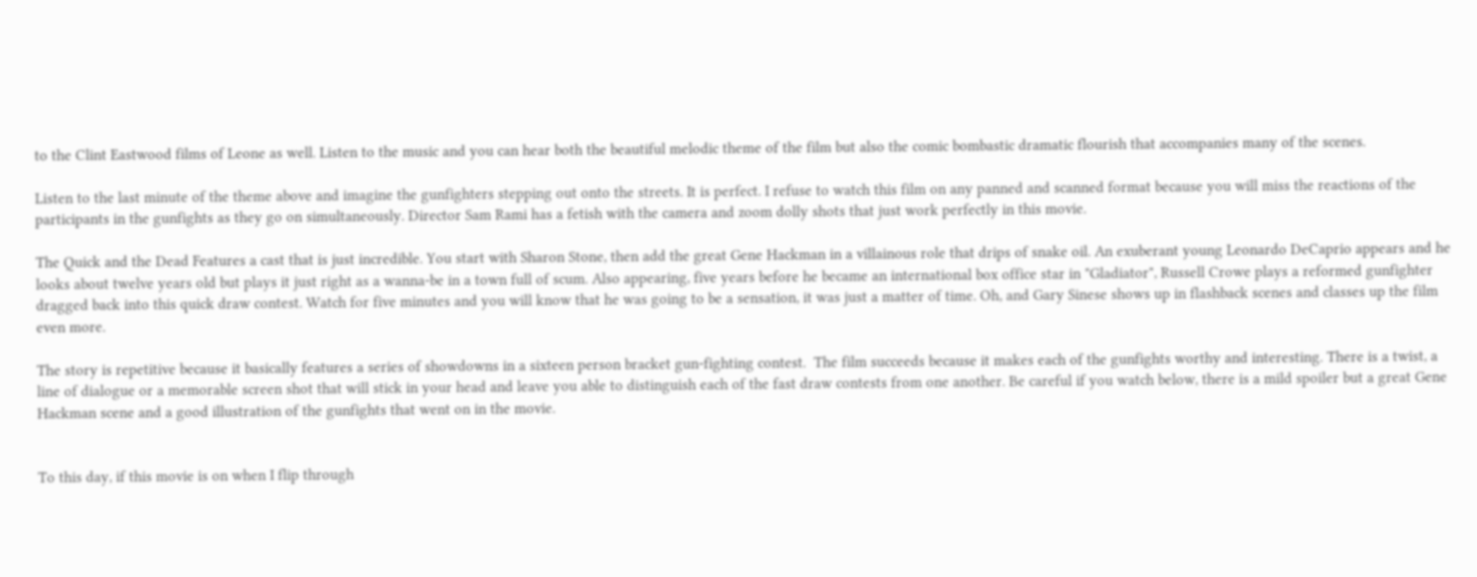to the Clint Eastwood films of Leone as well. Listen to the music and you can hear both the beautiful melodic theme of the film but also the comic bombastic dramatic flourish that accompanies many of the scenes.

Listen to the last minute of the theme above and imagine the gunfighters stepping out onto the streets. It is perfect. I refuse to watch this film on any panned and scanned format because you will miss the reactions of the participants in the gunfights as they go on simultaneously. Director Sam Rami has a fetish with the camera and zoom dolly shots that just work perfectly in this movie.

The Quick and the Dead Features a cast that is just incredible. You start with Sharon Stone, then add the great Gene Hackman in a villainous role that drips of snake oil. An exuberant young Leonardo DeCaprio appears and he looks about twelve years old but plays it just right as a wanna-be in a town full of scum. Also appearing, five years before he became an international box office star in "Gladiator", Russell Crowe plays a reformed gunfighter dragged back into this quick draw contest. Watch for five minutes and you will know that he was going to be a sensation, it was just a matter of time. Oh, and Gary Sinese shows up in flashback scenes and classes up the film even more.

The story is repetitive because it basically features a series of showdowns in a sixteen person bracket gun-fighting contest.  The film succeeds because it makes each of the gunfights worthy and interesting. There is a twist, a line of dialogue or a memorable screen shot that will stick in your head and leave you able to distinguish each of the fast draw contests from one another. Be careful if you watch below, there is a mild spoiler but a great Gene Hackman scene and a good illustration of the gunfights that went on in the movie.


To this day, if this movie is on when I flip through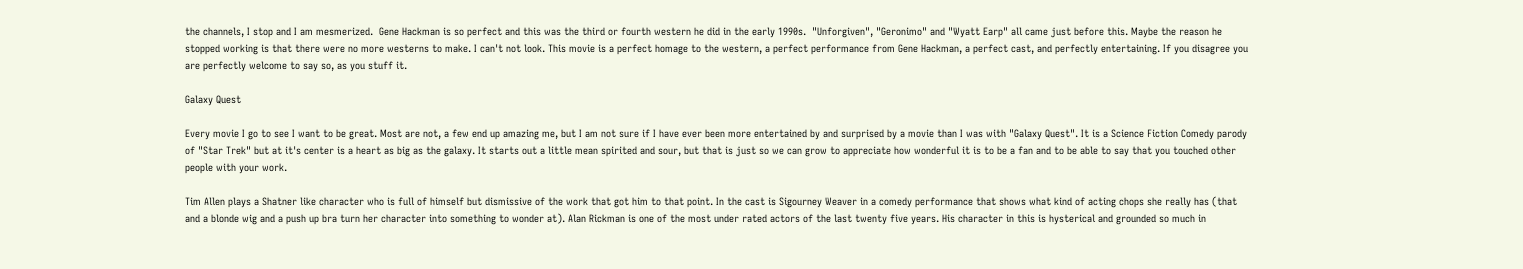the channels, I stop and I am mesmerized.  Gene Hackman is so perfect and this was the third or fourth western he did in the early 1990s.  "Unforgiven", "Geronimo" and "Wyatt Earp" all came just before this. Maybe the reason he stopped working is that there were no more westerns to make. I can't not look. This movie is a perfect homage to the western, a perfect performance from Gene Hackman, a perfect cast, and perfectly entertaining. If you disagree you are perfectly welcome to say so, as you stuff it.

Galaxy Quest

Every movie I go to see I want to be great. Most are not, a few end up amazing me, but I am not sure if I have ever been more entertained by and surprised by a movie than I was with "Galaxy Quest". It is a Science Fiction Comedy parody of "Star Trek" but at it's center is a heart as big as the galaxy. It starts out a little mean spirited and sour, but that is just so we can grow to appreciate how wonderful it is to be a fan and to be able to say that you touched other people with your work.

Tim Allen plays a Shatner like character who is full of himself but dismissive of the work that got him to that point. In the cast is Sigourney Weaver in a comedy performance that shows what kind of acting chops she really has (that and a blonde wig and a push up bra turn her character into something to wonder at). Alan Rickman is one of the most under rated actors of the last twenty five years. His character in this is hysterical and grounded so much in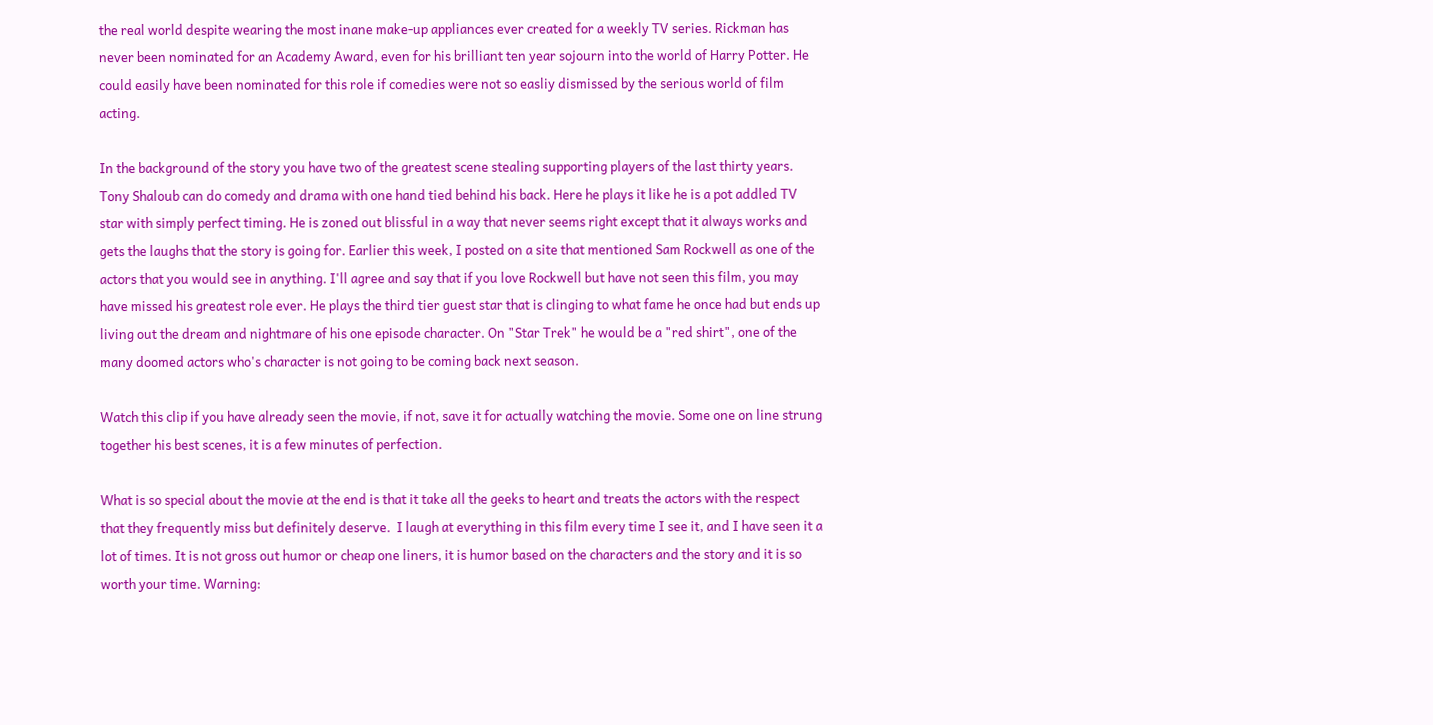the real world despite wearing the most inane make-up appliances ever created for a weekly TV series. Rickman has never been nominated for an Academy Award, even for his brilliant ten year sojourn into the world of Harry Potter. He could easily have been nominated for this role if comedies were not so easliy dismissed by the serious world of film acting.

In the background of the story you have two of the greatest scene stealing supporting players of the last thirty years. Tony Shaloub can do comedy and drama with one hand tied behind his back. Here he plays it like he is a pot addled TV star with simply perfect timing. He is zoned out blissful in a way that never seems right except that it always works and gets the laughs that the story is going for. Earlier this week, I posted on a site that mentioned Sam Rockwell as one of the actors that you would see in anything. I'll agree and say that if you love Rockwell but have not seen this film, you may have missed his greatest role ever. He plays the third tier guest star that is clinging to what fame he once had but ends up living out the dream and nightmare of his one episode character. On "Star Trek" he would be a "red shirt", one of the many doomed actors who's character is not going to be coming back next season.

Watch this clip if you have already seen the movie, if not, save it for actually watching the movie. Some one on line strung together his best scenes, it is a few minutes of perfection.

What is so special about the movie at the end is that it take all the geeks to heart and treats the actors with the respect that they frequently miss but definitely deserve.  I laugh at everything in this film every time I see it, and I have seen it a lot of times. It is not gross out humor or cheap one liners, it is humor based on the characters and the story and it is so worth your time. Warning: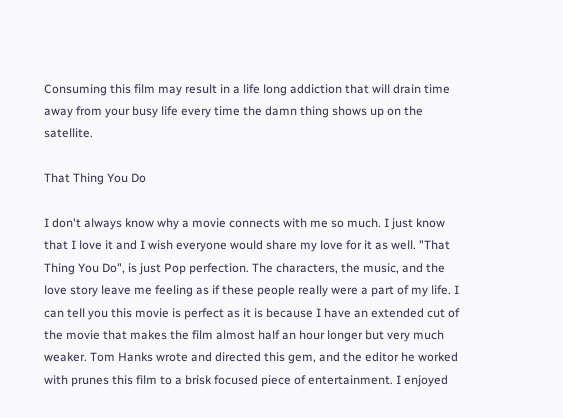Consuming this film may result in a life long addiction that will drain time away from your busy life every time the damn thing shows up on the satellite.

That Thing You Do

I don't always know why a movie connects with me so much. I just know that I love it and I wish everyone would share my love for it as well. "That Thing You Do", is just Pop perfection. The characters, the music, and the love story leave me feeling as if these people really were a part of my life. I can tell you this movie is perfect as it is because I have an extended cut of the movie that makes the film almost half an hour longer but very much weaker. Tom Hanks wrote and directed this gem, and the editor he worked with prunes this film to a brisk focused piece of entertainment. I enjoyed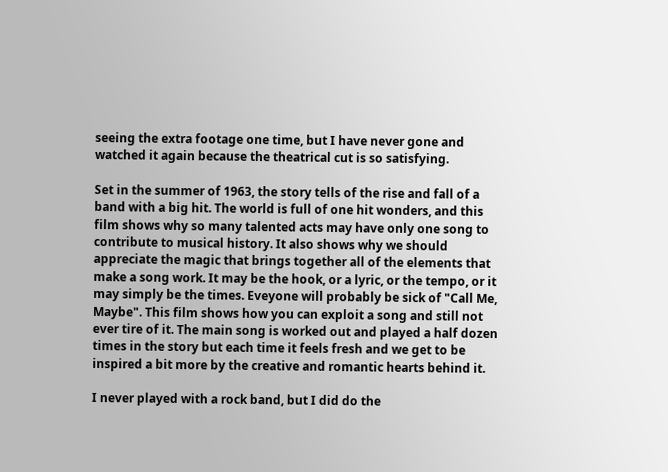seeing the extra footage one time, but I have never gone and watched it again because the theatrical cut is so satisfying.

Set in the summer of 1963, the story tells of the rise and fall of a band with a big hit. The world is full of one hit wonders, and this film shows why so many talented acts may have only one song to contribute to musical history. It also shows why we should appreciate the magic that brings together all of the elements that make a song work. It may be the hook, or a lyric, or the tempo, or it may simply be the times. Eveyone will probably be sick of "Call Me, Maybe". This film shows how you can exploit a song and still not ever tire of it. The main song is worked out and played a half dozen times in the story but each time it feels fresh and we get to be inspired a bit more by the creative and romantic hearts behind it.

I never played with a rock band, but I did do the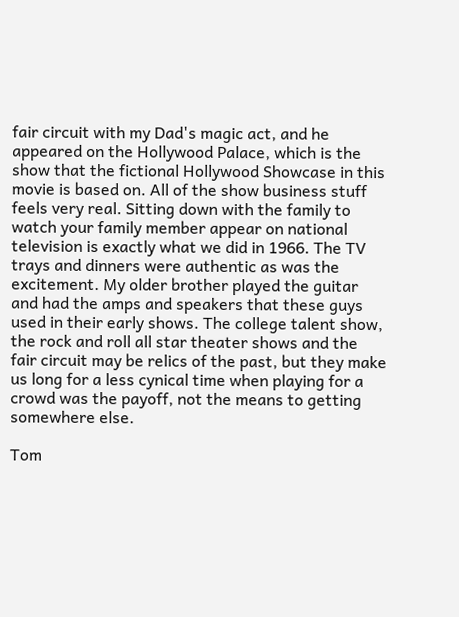fair circuit with my Dad's magic act, and he appeared on the Hollywood Palace, which is the show that the fictional Hollywood Showcase in this movie is based on. All of the show business stuff feels very real. Sitting down with the family to watch your family member appear on national television is exactly what we did in 1966. The TV trays and dinners were authentic as was the excitement. My older brother played the guitar and had the amps and speakers that these guys used in their early shows. The college talent show, the rock and roll all star theater shows and the fair circuit may be relics of the past, but they make us long for a less cynical time when playing for a crowd was the payoff, not the means to getting somewhere else.

Tom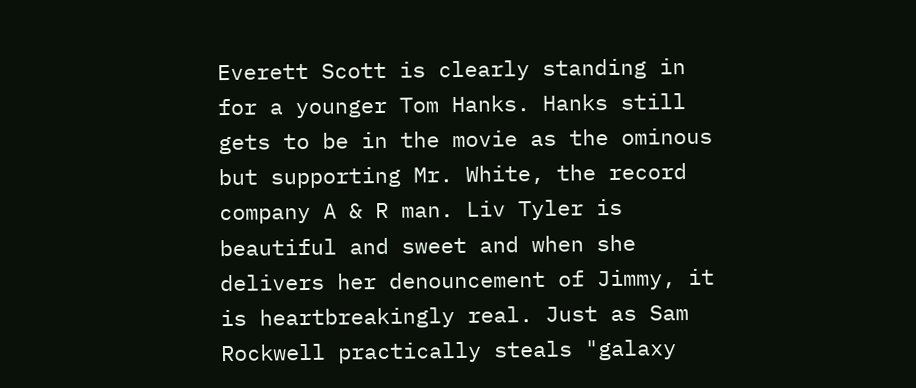Everett Scott is clearly standing in for a younger Tom Hanks. Hanks still gets to be in the movie as the ominous but supporting Mr. White, the record company A & R man. Liv Tyler is beautiful and sweet and when she delivers her denouncement of Jimmy, it is heartbreakingly real. Just as Sam Rockwell practically steals "galaxy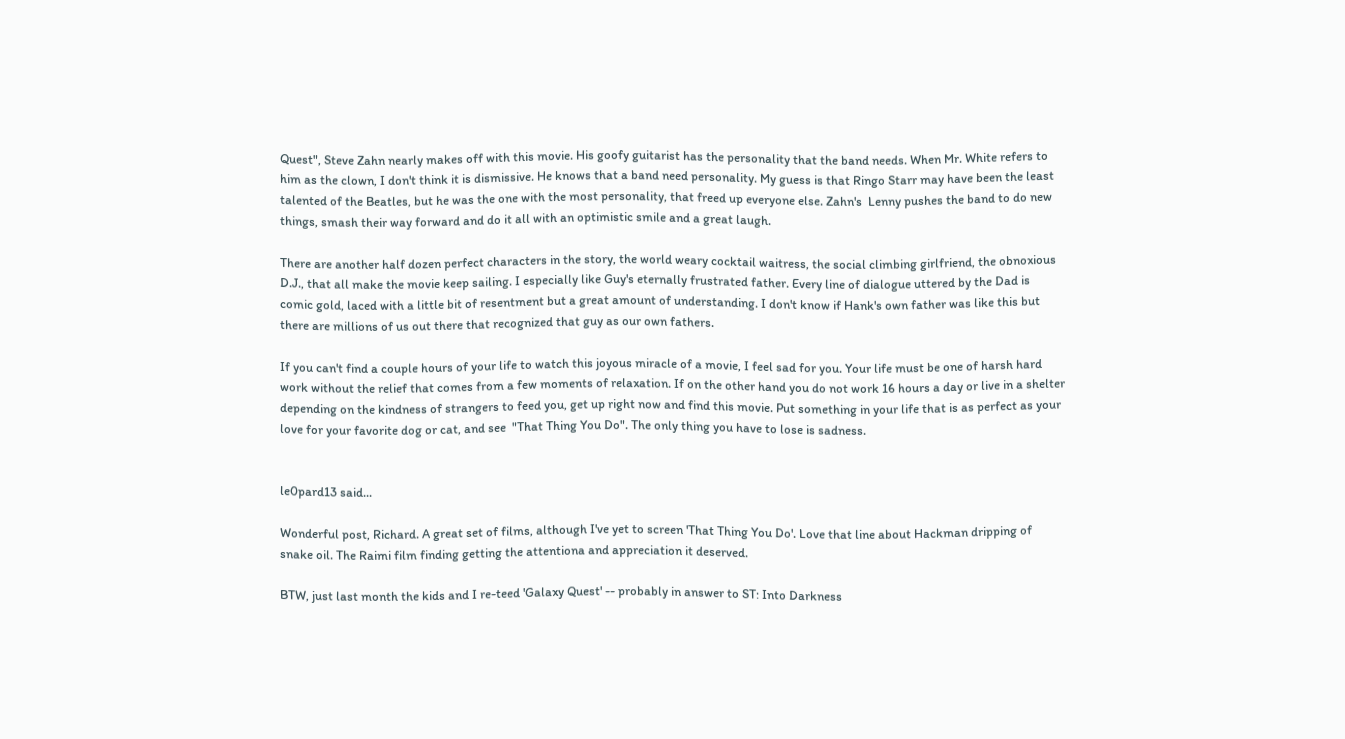Quest", Steve Zahn nearly makes off with this movie. His goofy guitarist has the personality that the band needs. When Mr. White refers to him as the clown, I don't think it is dismissive. He knows that a band need personality. My guess is that Ringo Starr may have been the least talented of the Beatles, but he was the one with the most personality, that freed up everyone else. Zahn's  Lenny pushes the band to do new things, smash their way forward and do it all with an optimistic smile and a great laugh.

There are another half dozen perfect characters in the story, the world weary cocktail waitress, the social climbing girlfriend, the obnoxious D.J., that all make the movie keep sailing. I especially like Guy's eternally frustrated father. Every line of dialogue uttered by the Dad is comic gold, laced with a little bit of resentment but a great amount of understanding. I don't know if Hank's own father was like this but there are millions of us out there that recognized that guy as our own fathers.

If you can't find a couple hours of your life to watch this joyous miracle of a movie, I feel sad for you. Your life must be one of harsh hard work without the relief that comes from a few moments of relaxation. If on the other hand you do not work 16 hours a day or live in a shelter depending on the kindness of strangers to feed you, get up right now and find this movie. Put something in your life that is as perfect as your love for your favorite dog or cat, and see  "That Thing You Do". The only thing you have to lose is sadness.


le0pard13 said...

Wonderful post, Richard. A great set of films, although I've yet to screen 'That Thing You Do'. Love that line about Hackman dripping of snake oil. The Raimi film finding getting the attentiona and appreciation it deserved.

BTW, just last month the kids and I re-teed 'Galaxy Quest' -- probably in answer to ST: Into Darkness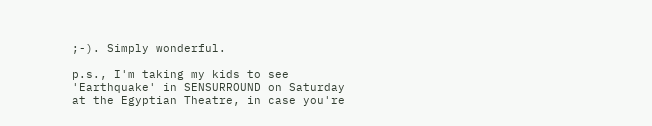;-). Simply wonderful.

p.s., I'm taking my kids to see 'Earthquake' in SENSURROUND on Saturday at the Egyptian Theatre, in case you're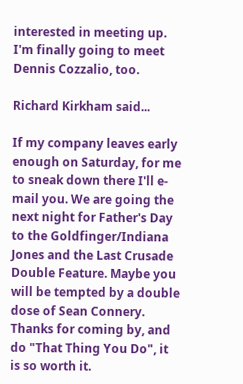interested in meeting up. I'm finally going to meet Dennis Cozzalio, too.

Richard Kirkham said...

If my company leaves early enough on Saturday, for me to sneak down there I'll e-mail you. We are going the next night for Father's Day to the Goldfinger/Indiana Jones and the Last Crusade Double Feature. Maybe you will be tempted by a double dose of Sean Connery. Thanks for coming by, and do "That Thing You Do", it is so worth it.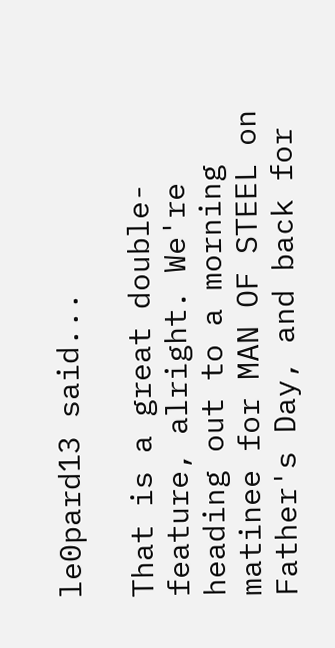le0pard13 said...

That is a great double-feature, alright. We're heading out to a morning matinee for MAN OF STEEL on Father's Day, and back for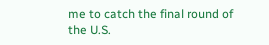me to catch the final round of the U.S.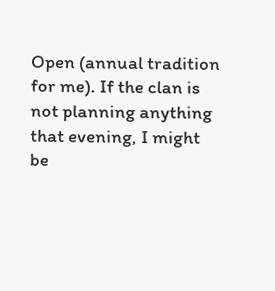Open (annual tradition for me). If the clan is not planning anything that evening, I might be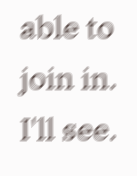able to join in. I'll see.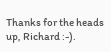Thanks for the heads up, Richard :-).